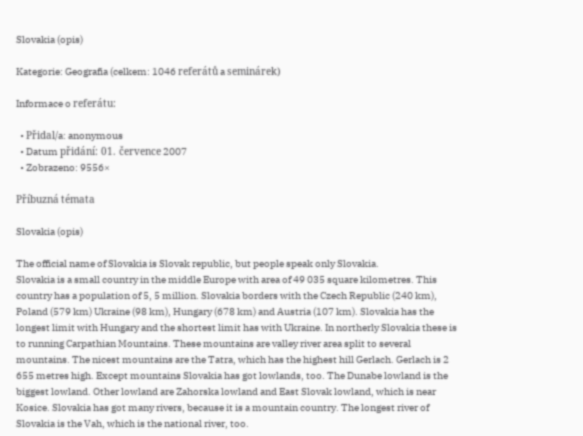Slovakia (opis)

Kategorie: Geografia (celkem: 1046 referátů a seminárek)

Informace o referátu:

  • Přidal/a: anonymous
  • Datum přidání: 01. července 2007
  • Zobrazeno: 9556×

Příbuzná témata

Slovakia (opis)

The official name of Slovakia is Slovak republic, but people speak only Slovakia.
Slovakia is a small country in the middle Europe with area of 49 035 square kilometres. This country has a population of 5, 5 million. Slovakia borders with the Czech Republic (240 km), Poland (579 km) Ukraine (98 km), Hungary (678 km) and Austria (107 km). Slovakia has the longest limit with Hungary and the shortest limit has with Ukraine. In northerly Slovakia these is to running Carpathian Mountains. These mountains are valley river area split to several mountains. The nicest mountains are the Tatra, which has the highest hill Gerlach. Gerlach is 2 655 metres high. Except mountains Slovakia has got lowlands, too. The Dunabe lowland is the biggest lowland. Other lowland are Zahorska lowland and East Slovak lowland, which is near Kosice. Slovakia has got many rivers, because it is a mountain country. The longest river of Slovakia is the Vah, which is the national river, too.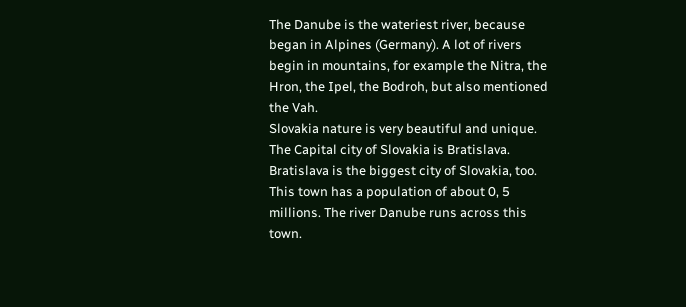The Danube is the wateriest river, because began in Alpines (Germany). A lot of rivers begin in mountains, for example the Nitra, the Hron, the Ipel, the Bodroh, but also mentioned the Vah.
Slovakia nature is very beautiful and unique. The Capital city of Slovakia is Bratislava. Bratislava is the biggest city of Slovakia, too. This town has a population of about 0, 5 millions. The river Danube runs across this town.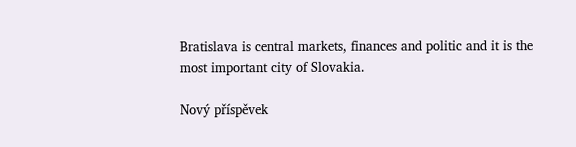Bratislava is central markets, finances and politic and it is the most important city of Slovakia.

Nový příspěvek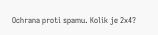Ochrana proti spamu. Kolik je 2x4?